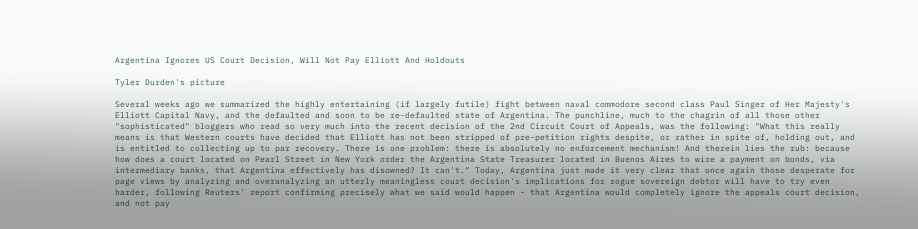Argentina Ignores US Court Decision, Will Not Pay Elliott And Holdouts

Tyler Durden's picture

Several weeks ago we summarized the highly entertaining (if largely futile) fight between naval commodore second class Paul Singer of Her Majesty's Elliott Capital Navy, and the defaulted and soon to be re-defaulted state of Argentina. The punchline, much to the chagrin of all those other "sophisticated" bloggers who read so very much into the recent decision of the 2nd Circuit Court of Appeals, was the following: "What this really means is that Western courts have decided that Elliott has not been stripped of pre-petition rights despite, or rather in spite of, holding out, and is entitled to collecting up to par recovery. There is one problem: there is absolutely no enforcement mechanism! And therein lies the rub: because how does a court located on Pearl Street in New York order the Argentina State Treasurer located in Buenos Aires to wire a payment on bonds, via intermediary banks, that Argentina effectively has disowned? It can't." Today, Argentina just made it very clear that once again those desperate for page views by analyzing and overanalyzing an utterly meaningless court decision's implications for rogue sovereign debtor will have to try even harder, following Reuters' report confirming precisely what we said would happen - that Argentina would completely ignore the appeals court decision, and not pay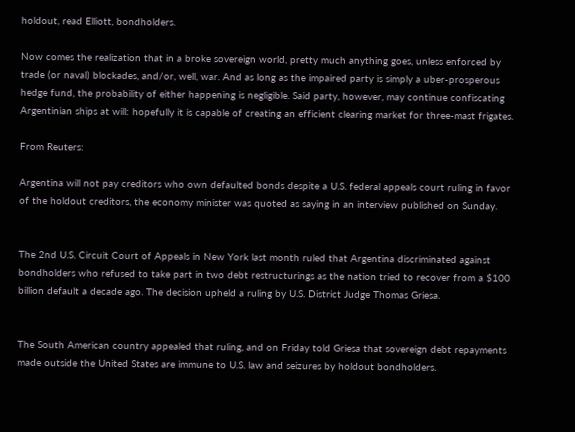holdout, read Elliott, bondholders.

Now comes the realization that in a broke sovereign world, pretty much anything goes, unless enforced by trade (or naval) blockades, and/or, well, war. And as long as the impaired party is simply a uber-prosperous hedge fund, the probability of either happening is negligible. Said party, however, may continue confiscating Argentinian ships at will: hopefully it is capable of creating an efficient clearing market for three-mast frigates.

From Reuters:

Argentina will not pay creditors who own defaulted bonds despite a U.S. federal appeals court ruling in favor of the holdout creditors, the economy minister was quoted as saying in an interview published on Sunday.


The 2nd U.S. Circuit Court of Appeals in New York last month ruled that Argentina discriminated against bondholders who refused to take part in two debt restructurings as the nation tried to recover from a $100 billion default a decade ago. The decision upheld a ruling by U.S. District Judge Thomas Griesa.


The South American country appealed that ruling, and on Friday told Griesa that sovereign debt repayments made outside the United States are immune to U.S. law and seizures by holdout bondholders.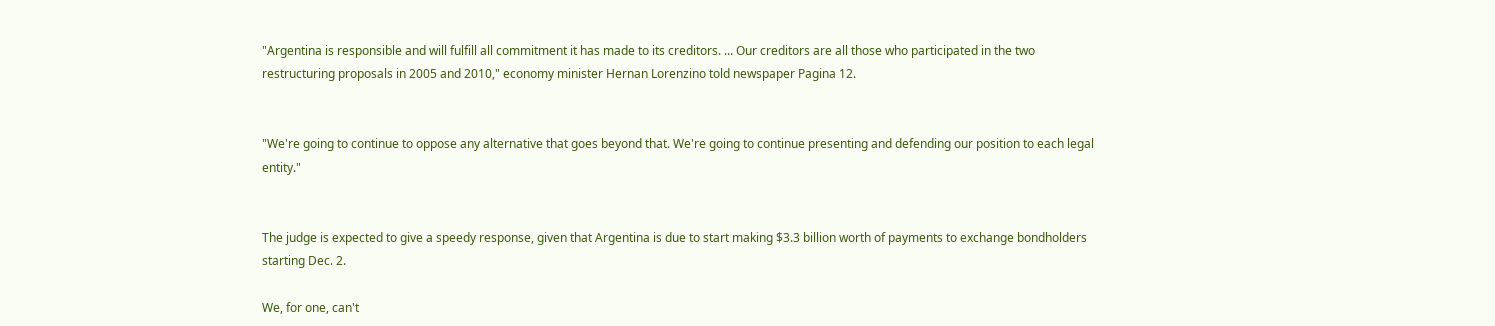"Argentina is responsible and will fulfill all commitment it has made to its creditors. ... Our creditors are all those who participated in the two restructuring proposals in 2005 and 2010," economy minister Hernan Lorenzino told newspaper Pagina 12.


"We're going to continue to oppose any alternative that goes beyond that. We're going to continue presenting and defending our position to each legal entity."


The judge is expected to give a speedy response, given that Argentina is due to start making $3.3 billion worth of payments to exchange bondholders starting Dec. 2.

We, for one, can't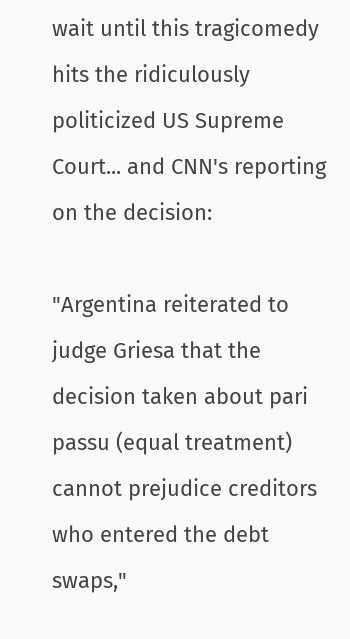wait until this tragicomedy hits the ridiculously politicized US Supreme Court... and CNN's reporting on the decision:

"Argentina reiterated to judge Griesa that the decision taken about pari passu (equal treatment) cannot prejudice creditors who entered the debt swaps,"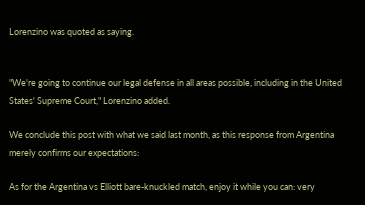Lorenzino was quoted as saying.


"We're going to continue our legal defense in all areas possible, including in the United States' Supreme Court," Lorenzino added.

We conclude this post with what we said last month, as this response from Argentina merely confirms our expectations:

As for the Argentina vs Elliott bare-knuckled match, enjoy it while you can: very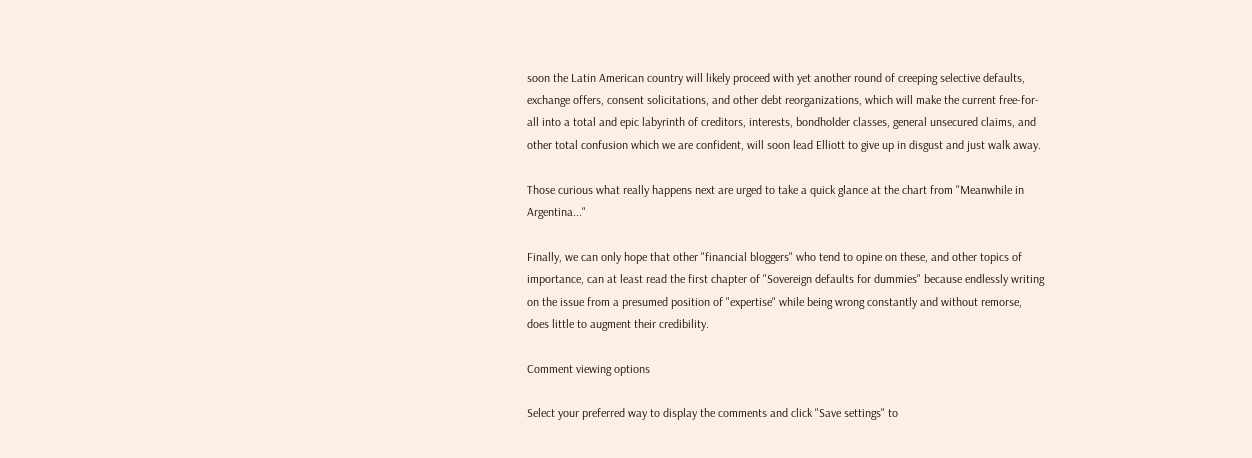soon the Latin American country will likely proceed with yet another round of creeping selective defaults, exchange offers, consent solicitations, and other debt reorganizations, which will make the current free-for-all into a total and epic labyrinth of creditors, interests, bondholder classes, general unsecured claims, and other total confusion which we are confident, will soon lead Elliott to give up in disgust and just walk away.

Those curious what really happens next are urged to take a quick glance at the chart from "Meanwhile in Argentina..."

Finally, we can only hope that other "financial bloggers" who tend to opine on these, and other topics of importance, can at least read the first chapter of "Sovereign defaults for dummies" because endlessly writing on the issue from a presumed position of "expertise" while being wrong constantly and without remorse, does little to augment their credibility.

Comment viewing options

Select your preferred way to display the comments and click "Save settings" to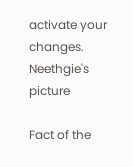activate your changes.
Neethgie's picture

Fact of the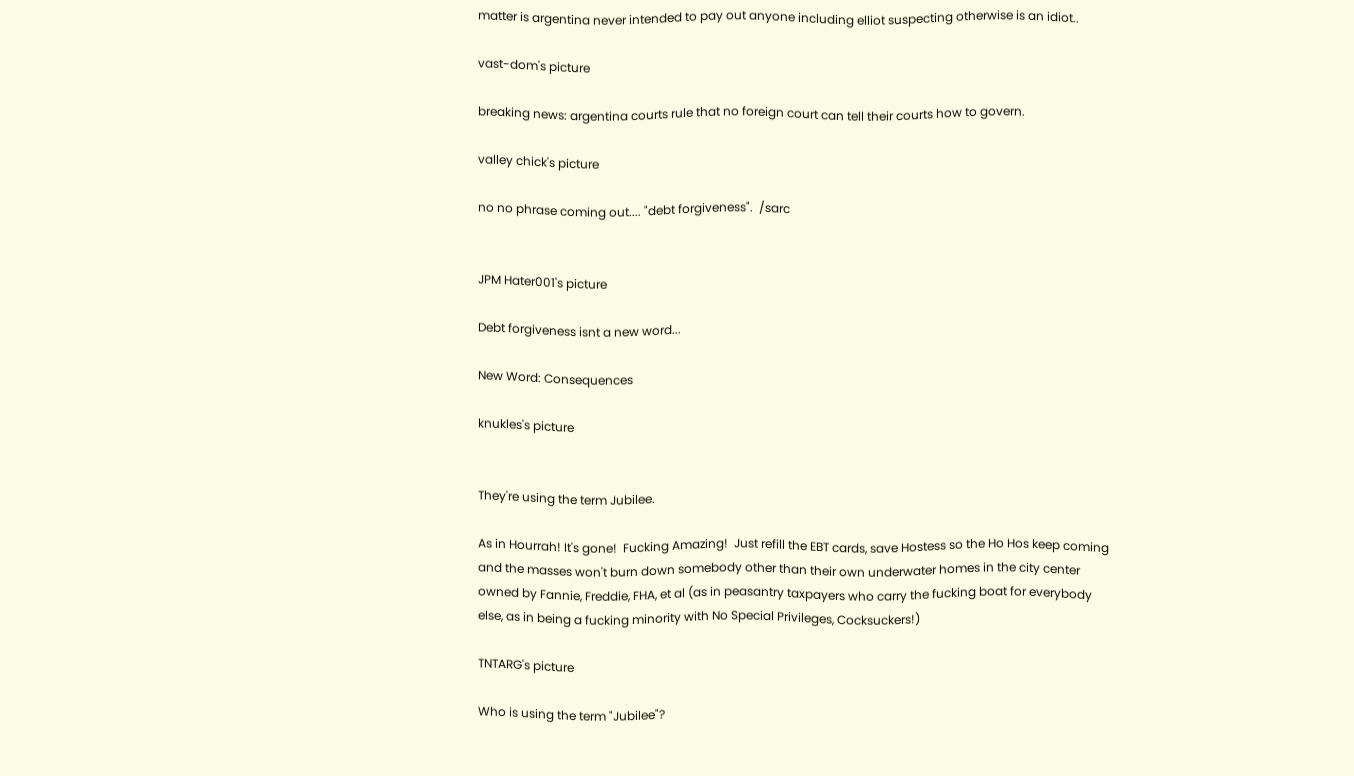matter is argentina never intended to pay out anyone including elliot suspecting otherwise is an idiot..

vast-dom's picture

breaking news: argentina courts rule that no foreign court can tell their courts how to govern.

valley chick's picture

no no phrase coming out.... "debt forgiveness".  /sarc


JPM Hater001's picture

Debt forgiveness isnt a new word...

New Word: Consequences

knukles's picture


They're using the term Jubilee.

As in Hourrah! It's gone!  Fucking Amazing!  Just refill the EBT cards, save Hostess so the Ho Hos keep coming and the masses won't burn down somebody other than their own underwater homes in the city center owned by Fannie, Freddie, FHA, et al (as in peasantry taxpayers who carry the fucking boat for everybody else, as in being a fucking minority with No Special Privileges, Cocksuckers!)

TNTARG's picture

Who is using the term "Jubilee"?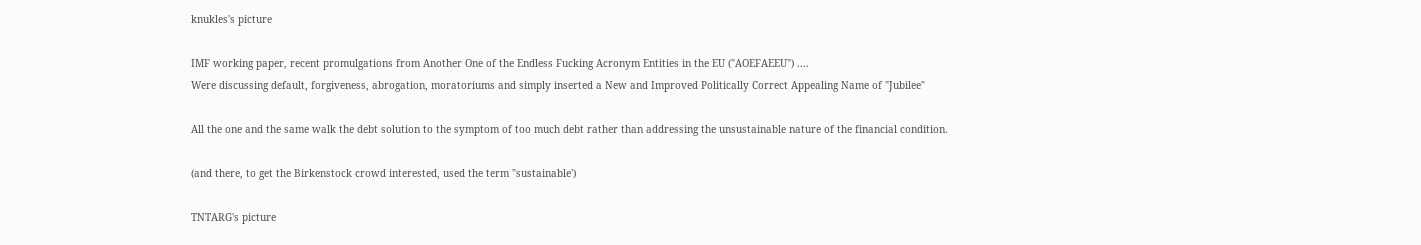knukles's picture

IMF working paper, recent promulgations from Another One of the Endless Fucking Acronym Entities in the EU ("AOEFAEEU") ....
Were discussing default, forgiveness, abrogation, moratoriums and simply inserted a New and Improved Politically Correct Appealing Name of "Jubilee"

All the one and the same walk the debt solution to the symptom of too much debt rather than addressing the unsustainable nature of the financial condition.

(and there, to get the Birkenstock crowd interested, used the term "sustainable')

TNTARG's picture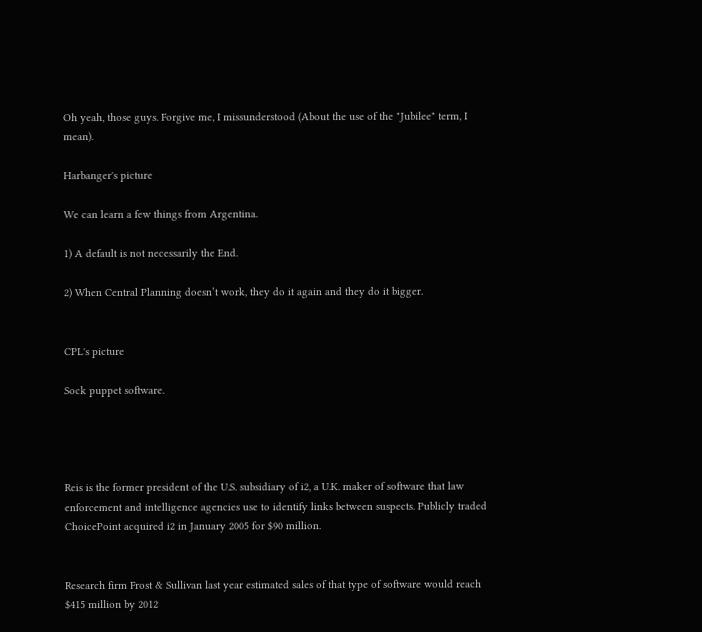Oh yeah, those guys. Forgive me, I missunderstood (About the use of the "Jubilee" term, I mean).

Harbanger's picture

We can learn a few things from Argentina.

1) A default is not necessarily the End.

2) When Central Planning doesn’t work, they do it again and they do it bigger.


CPL's picture

Sock puppet software.




Reis is the former president of the U.S. subsidiary of i2, a U.K. maker of software that law enforcement and intelligence agencies use to identify links between suspects. Publicly traded ChoicePoint acquired i2 in January 2005 for $90 million.


Research firm Frost & Sullivan last year estimated sales of that type of software would reach $415 million by 2012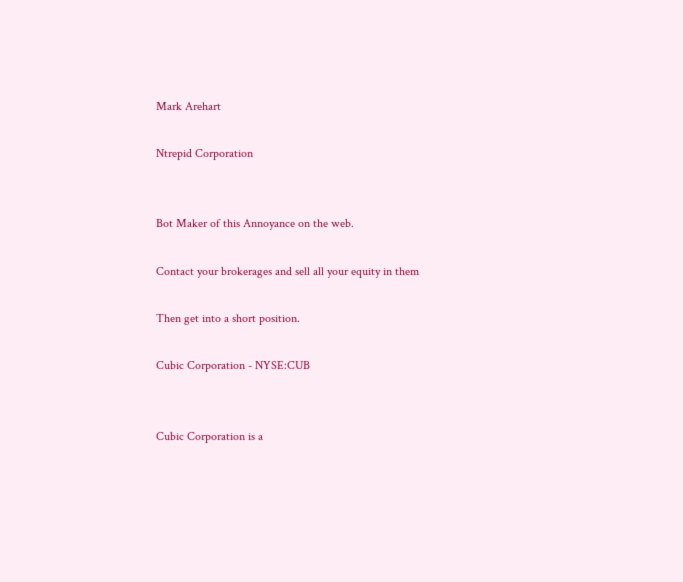Mark Arehart

Ntrepid Corporation


Bot Maker of this Annoyance on the web.

Contact your brokerages and sell all your equity in them

Then get into a short position.

Cubic Corporation - NYSE:CUB


Cubic Corporation is a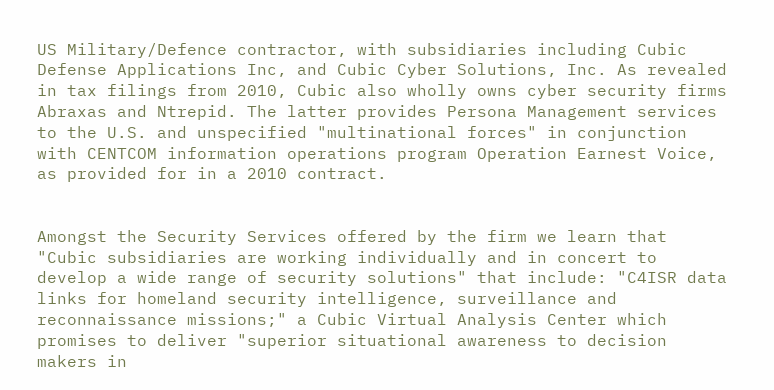US Military/Defence contractor, with subsidiaries including Cubic Defense Applications Inc, and Cubic Cyber Solutions, Inc. As revealed in tax filings from 2010, Cubic also wholly owns cyber security firms Abraxas and Ntrepid. The latter provides Persona Management services to the U.S. and unspecified "multinational forces" in conjunction with CENTCOM information operations program Operation Earnest Voice, as provided for in a 2010 contract.


Amongst the Security Services offered by the firm we learn that "Cubic subsidiaries are working individually and in concert to develop a wide range of security solutions" that include: "C4ISR data links for homeland security intelligence, surveillance and reconnaissance missions;" a Cubic Virtual Analysis Center which promises to deliver "superior situational awareness to decision makers in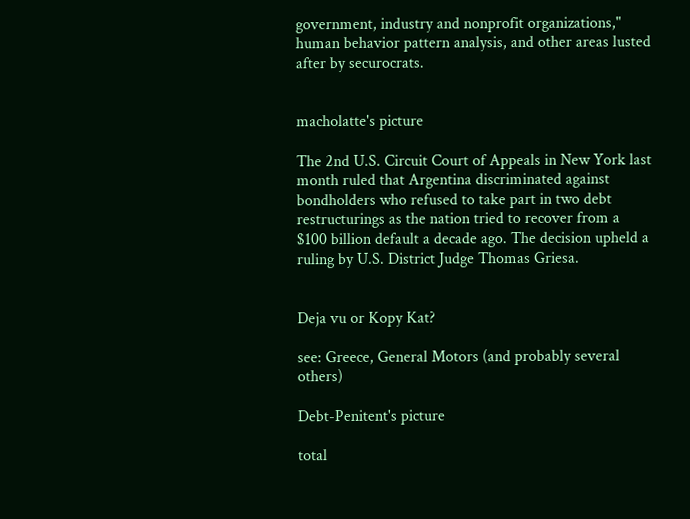government, industry and nonprofit organizations," human behavior pattern analysis, and other areas lusted after by securocrats.


macholatte's picture

The 2nd U.S. Circuit Court of Appeals in New York last month ruled that Argentina discriminated against bondholders who refused to take part in two debt restructurings as the nation tried to recover from a $100 billion default a decade ago. The decision upheld a ruling by U.S. District Judge Thomas Griesa.


Deja vu or Kopy Kat?

see: Greece, General Motors (and probably several others)

Debt-Penitent's picture

total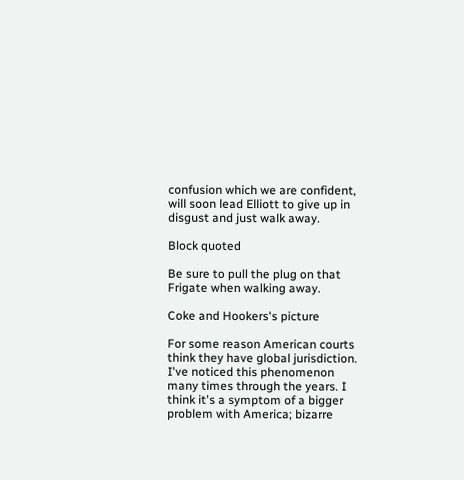confusion which we are confident, will soon lead Elliott to give up in disgust and just walk away.

Block quoted

Be sure to pull the plug on that Frigate when walking away.

Coke and Hookers's picture

For some reason American courts think they have global jurisdiction. I've noticed this phenomenon many times through the years. I think it's a symptom of a bigger problem with America; bizarre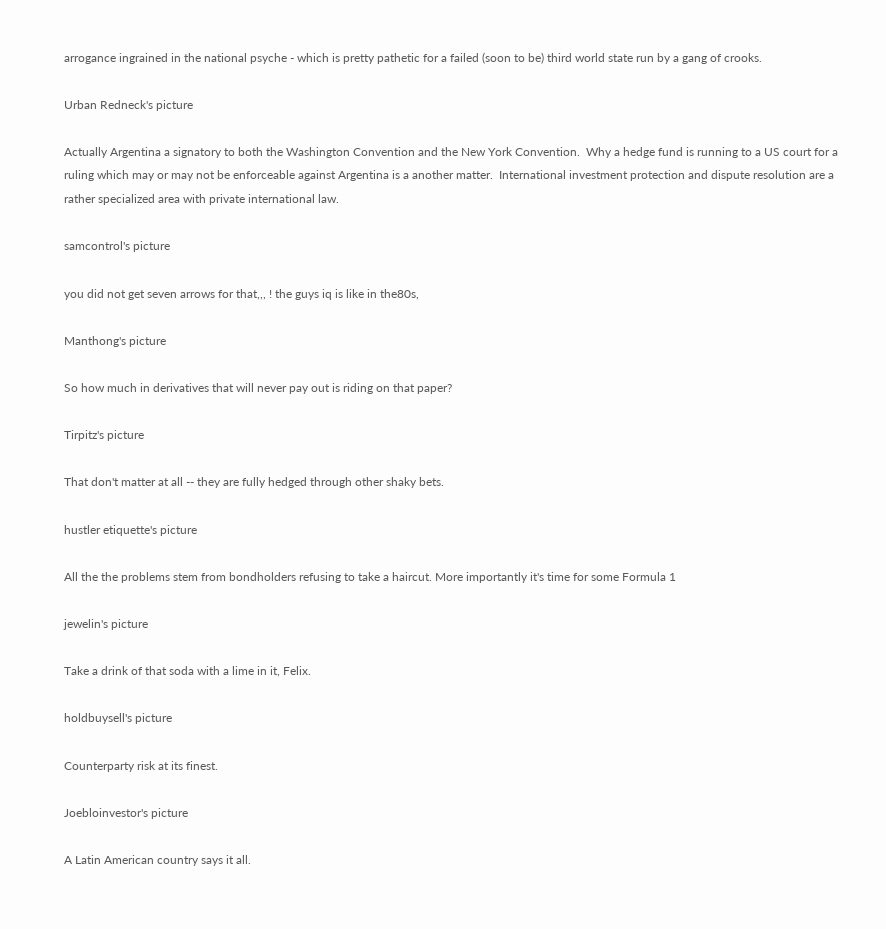arrogance ingrained in the national psyche - which is pretty pathetic for a failed (soon to be) third world state run by a gang of crooks.

Urban Redneck's picture

Actually Argentina a signatory to both the Washington Convention and the New York Convention.  Why a hedge fund is running to a US court for a ruling which may or may not be enforceable against Argentina is a another matter.  International investment protection and dispute resolution are a rather specialized area with private international law.

samcontrol's picture

you did not get seven arrows for that,,, ! the guys iq is like in the80s,

Manthong's picture

So how much in derivatives that will never pay out is riding on that paper?

Tirpitz's picture

That don't matter at all -- they are fully hedged through other shaky bets.

hustler etiquette's picture

All the the problems stem from bondholders refusing to take a haircut. More importantly it's time for some Formula 1

jewelin's picture

Take a drink of that soda with a lime in it, Felix.

holdbuysell's picture

Counterparty risk at its finest.

Joebloinvestor's picture

A Latin American country says it all.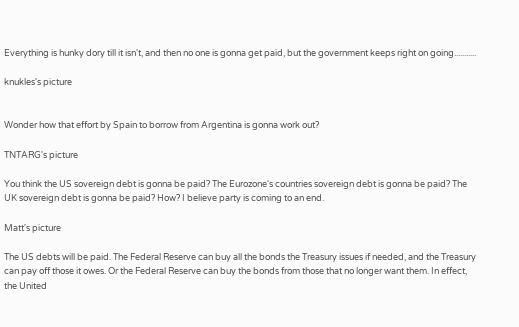Everything is hunky dory till it isn't, and then no one is gonna get paid, but the government keeps right on going...........

knukles's picture


Wonder how that effort by Spain to borrow from Argentina is gonna work out?

TNTARG's picture

You think the US sovereign debt is gonna be paid? The Eurozone's countries sovereign debt is gonna be paid? The UK sovereign debt is gonna be paid? How? I believe party is coming to an end.

Matt's picture

The US debts will be paid. The Federal Reserve can buy all the bonds the Treasury issues if needed, and the Treasury can pay off those it owes. Or the Federal Reserve can buy the bonds from those that no longer want them. In effect, the United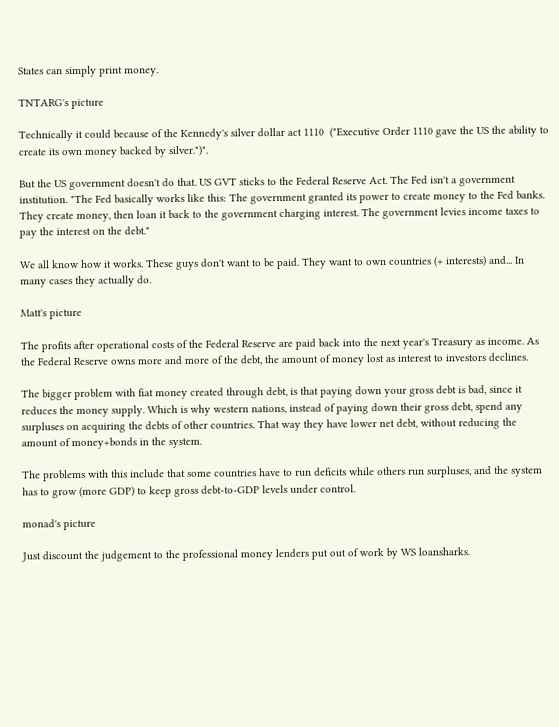States can simply print money.

TNTARG's picture

Technically it could because of the Kennedy's silver dollar act 1110  ("Executive Order 1110 gave the US the ability to create its own money backed by silver.")".

But the US government doesn't do that. US GVT sticks to the Federal Reserve Act. The Fed isn't a government institution. "The Fed basically works like this: The government granted its power to create money to the Fed banks. They create money, then loan it back to the government charging interest. The government levies income taxes to pay the interest on the debt."

We all know how it works. These guys don't want to be paid. They want to own countries (+ interests) and... In many cases they actually do.

Matt's picture

The profits after operational costs of the Federal Reserve are paid back into the next year's Treasury as income. As the Federal Reserve owns more and more of the debt, the amount of money lost as interest to investors declines.

The bigger problem with fiat money created through debt, is that paying down your gross debt is bad, since it reduces the money supply. Which is why western nations, instead of paying down their gross debt, spend any surpluses on acquiring the debts of other countries. That way they have lower net debt, without reducing the amount of money+bonds in the system.

The problems with this include that some countries have to run deficits while others run surpluses, and the system has to grow (more GDP) to keep gross debt-to-GDP levels under control.

monad's picture

Just discount the judgement to the professional money lenders put out of work by WS loansharks.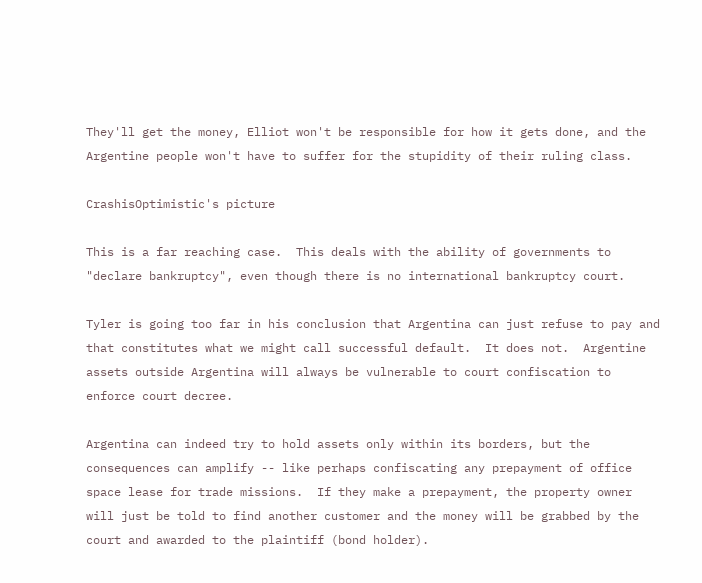They'll get the money, Elliot won't be responsible for how it gets done, and the Argentine people won't have to suffer for the stupidity of their ruling class.

CrashisOptimistic's picture

This is a far reaching case.  This deals with the ability of governments to "declare bankruptcy", even though there is no international bankruptcy court.

Tyler is going too far in his conclusion that Argentina can just refuse to pay and that constitutes what we might call successful default.  It does not.  Argentine assets outside Argentina will always be vulnerable to court confiscation to enforce court decree.

Argentina can indeed try to hold assets only within its borders, but the consequences can amplify -- like perhaps confiscating any prepayment of office space lease for trade missions.  If they make a prepayment, the property owner will just be told to find another customer and the money will be grabbed by the court and awarded to the plaintiff (bond holder).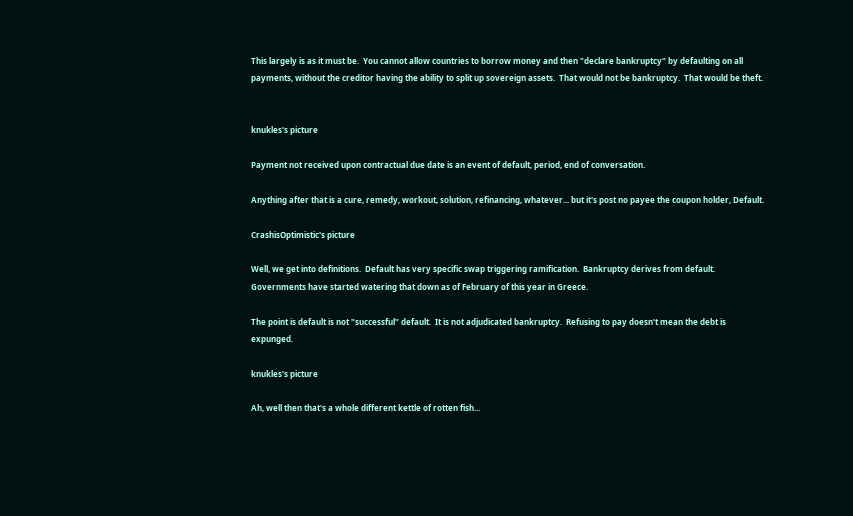This largely is as it must be.  You cannot allow countries to borrow money and then "declare bankruptcy" by defaulting on all payments, without the creditor having the ability to split up sovereign assets.  That would not be bankruptcy.  That would be theft.


knukles's picture

Payment not received upon contractual due date is an event of default, period, end of conversation.

Anything after that is a cure, remedy, workout, solution, refinancing, whatever... but it's post no payee the coupon holder, Default.

CrashisOptimistic's picture

Well, we get into definitions.  Default has very specific swap triggering ramification.  Bankruptcy derives from default.  Governments have started watering that down as of February of this year in Greece.

The point is default is not "successful" default.  It is not adjudicated bankruptcy.  Refusing to pay doesn't mean the debt is expunged.

knukles's picture

Ah, well then that's a whole different kettle of rotten fish...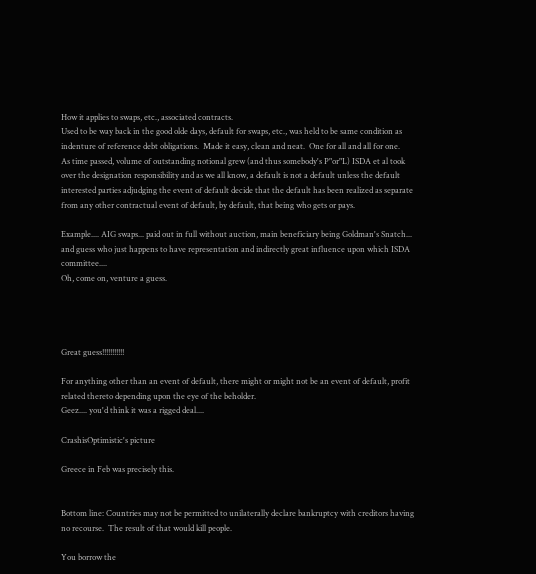How it applies to swaps, etc., associated contracts.
Used to be way back in the good olde days, default for swaps, etc., was held to be same condition as indenture of reference debt obligations.  Made it easy, clean and neat.  One for all and all for one.
As time passed, volume of outstanding notional grew (and thus somebody's P"or"L) ISDA et al took over the designation responsibility and as we all know, a default is not a default unless the default interested parties adjudging the event of default decide that the default has been realized as separate from any other contractual event of default, by default, that being who gets or pays.

Example.... AIG swaps... paid out in full without auction, main beneficiary being Goldman's Snatch... and guess who just happens to have representation and indirectly great influence upon which ISDA committee....
Oh, come on, venture a guess.




Great guess!!!!!!!!!!!

For anything other than an event of default, there might or might not be an event of default, profit related thereto depending upon the eye of the beholder.
Geez.... you'd think it was a rigged deal....

CrashisOptimistic's picture

Greece in Feb was precisely this.


Bottom line: Countries may not be permitted to unilaterally declare bankruptcy with creditors having no recourse.  The result of that would kill people.

You borrow the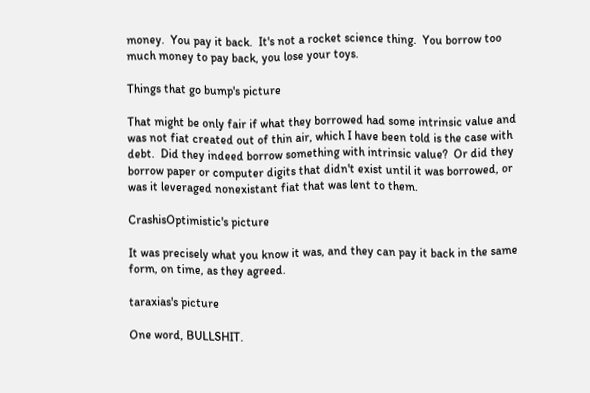money.  You pay it back.  It's not a rocket science thing.  You borrow too much money to pay back, you lose your toys.

Things that go bump's picture

That might be only fair if what they borrowed had some intrinsic value and was not fiat created out of thin air, which I have been told is the case with debt.  Did they indeed borrow something with intrinsic value?  Or did they borrow paper or computer digits that didn't exist until it was borrowed, or was it leveraged nonexistant fiat that was lent to them.

CrashisOptimistic's picture

It was precisely what you know it was, and they can pay it back in the same form, on time, as they agreed.

taraxias's picture

One word, BULLSHIT.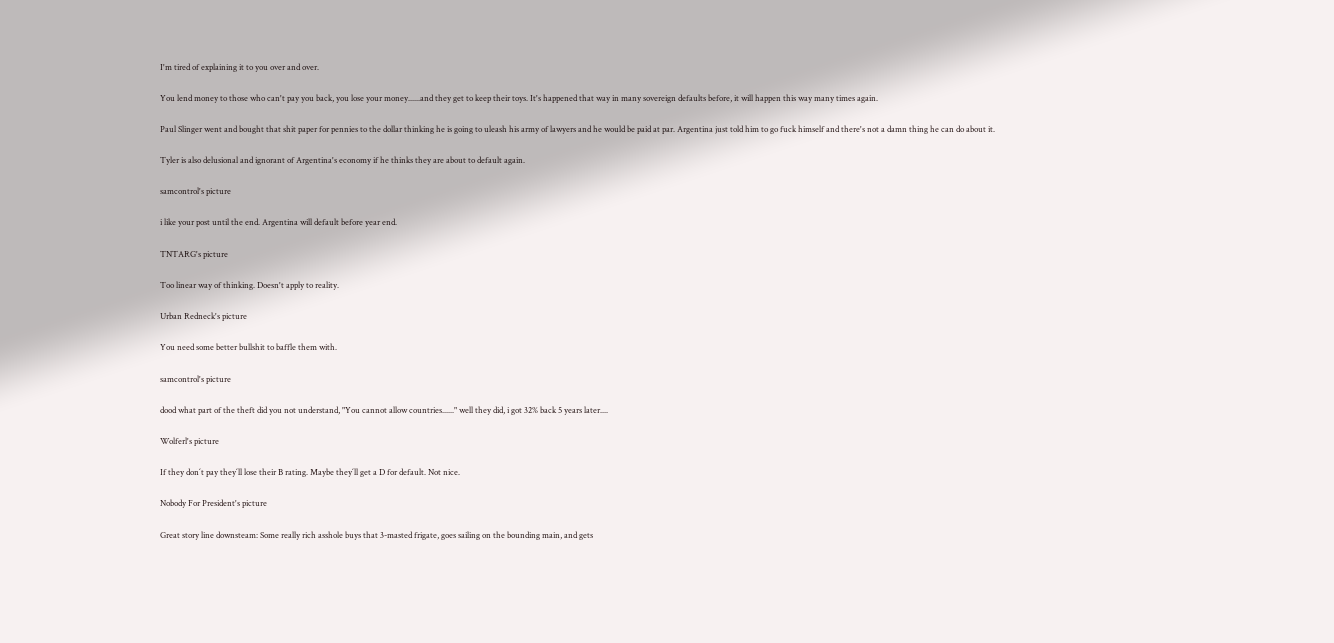I'm tired of explaining it to you over and over.

You lend money to those who can't pay you back, you lose your money......and they get to keep their toys. It's happened that way in many sovereign defaults before, it will happen this way many times again.

Paul Slinger went and bought that shit paper for pennies to the dollar thinking he is going to uleash his army of lawyers and he would be paid at par. Argentina just told him to go fuck himself and there's not a damn thing he can do about it.

Tyler is also delusional and ignorant of Argentina's economy if he thinks they are about to default again.

samcontrol's picture

i like your post until the end. Argentina will default before year end.

TNTARG's picture

Too linear way of thinking. Doesn't apply to reality.

Urban Redneck's picture

You need some better bullshit to baffle them with.

samcontrol's picture

dood what part of the theft did you not understand, "You cannot allow countries......" well they did, i got 32% back 5 years later....

Wolferl's picture

If they don´t pay they´ll lose their B rating. Maybe they´ll get a D for default. Not nice.

Nobody For President's picture

Great story line downsteam: Some really rich asshole buys that 3-masted frigate, goes sailing on the bounding main, and gets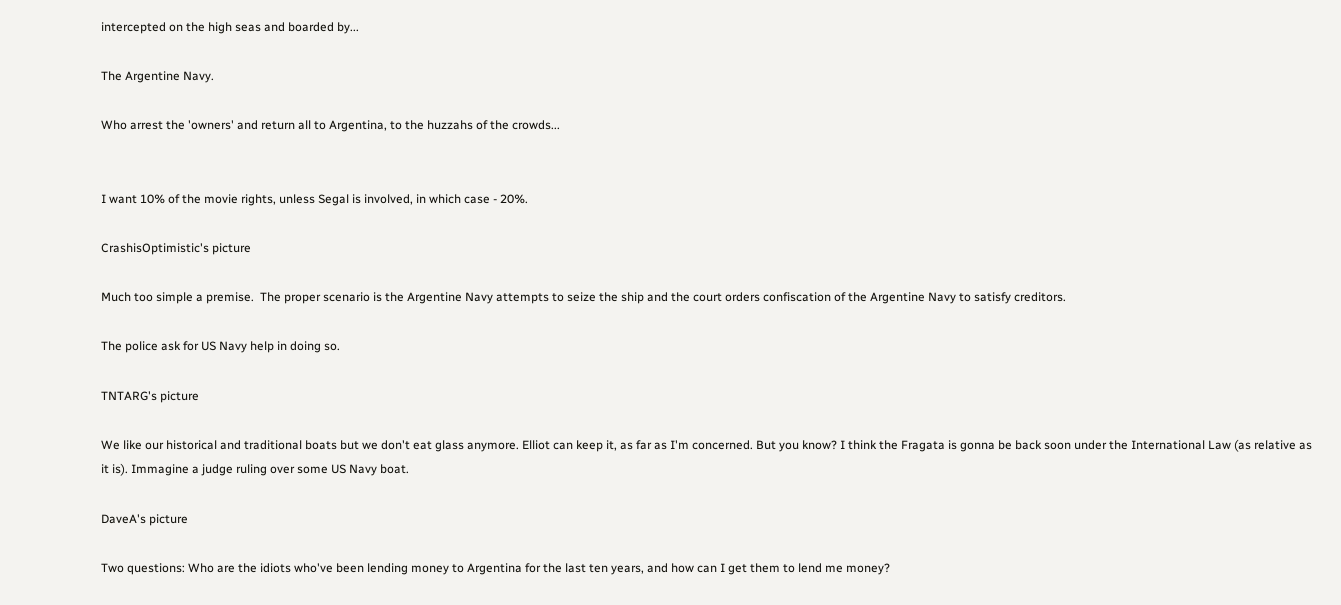intercepted on the high seas and boarded by...

The Argentine Navy.

Who arrest the 'owners' and return all to Argentina, to the huzzahs of the crowds...


I want 10% of the movie rights, unless Segal is involved, in which case - 20%.

CrashisOptimistic's picture

Much too simple a premise.  The proper scenario is the Argentine Navy attempts to seize the ship and the court orders confiscation of the Argentine Navy to satisfy creditors.

The police ask for US Navy help in doing so.

TNTARG's picture

We like our historical and traditional boats but we don't eat glass anymore. Elliot can keep it, as far as I'm concerned. But you know? I think the Fragata is gonna be back soon under the International Law (as relative as it is). Immagine a judge ruling over some US Navy boat.

DaveA's picture

Two questions: Who are the idiots who've been lending money to Argentina for the last ten years, and how can I get them to lend me money?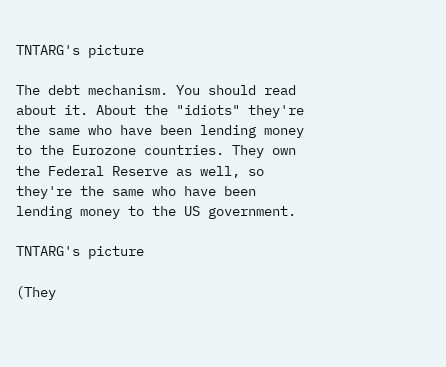TNTARG's picture

The debt mechanism. You should read about it. About the "idiots" they're the same who have been lending money to the Eurozone countries. They own the Federal Reserve as well, so they're the same who have been lending money to the US government.

TNTARG's picture

(They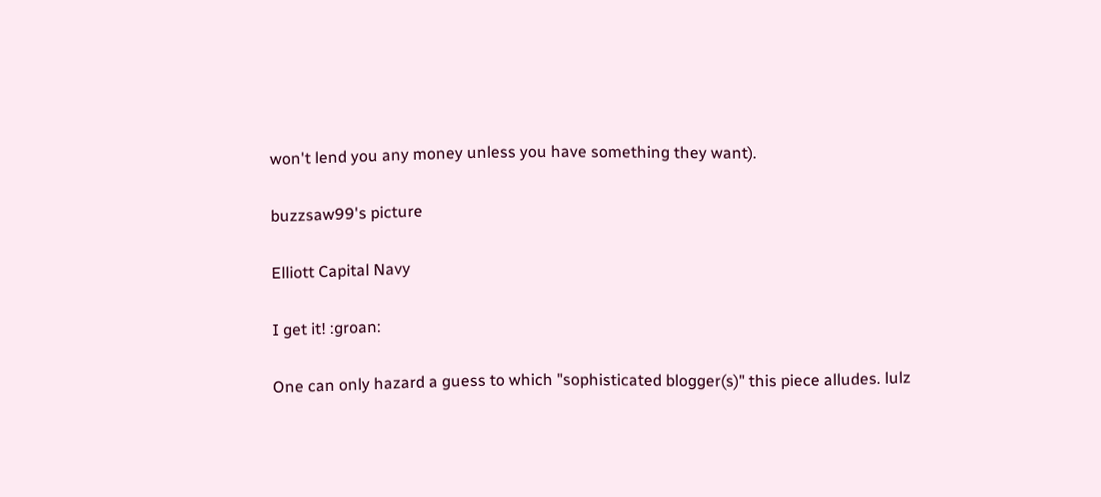won't lend you any money unless you have something they want).

buzzsaw99's picture

Elliott Capital Navy

I get it! :groan:

One can only hazard a guess to which "sophisticated blogger(s)" this piece alludes. lulz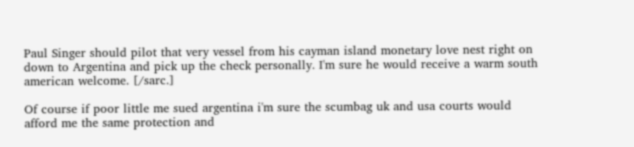Paul Singer should pilot that very vessel from his cayman island monetary love nest right on down to Argentina and pick up the check personally. I'm sure he would receive a warm south american welcome. [/sarc.]

Of course if poor little me sued argentina i'm sure the scumbag uk and usa courts would afford me the same protection and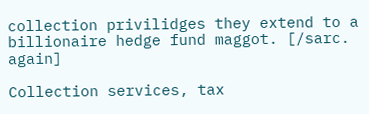collection privilidges they extend to a billionaire hedge fund maggot. [/sarc. again]

Collection services, tax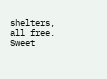shelters, all free. Sweet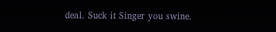deal. Suck it Singer you swine.